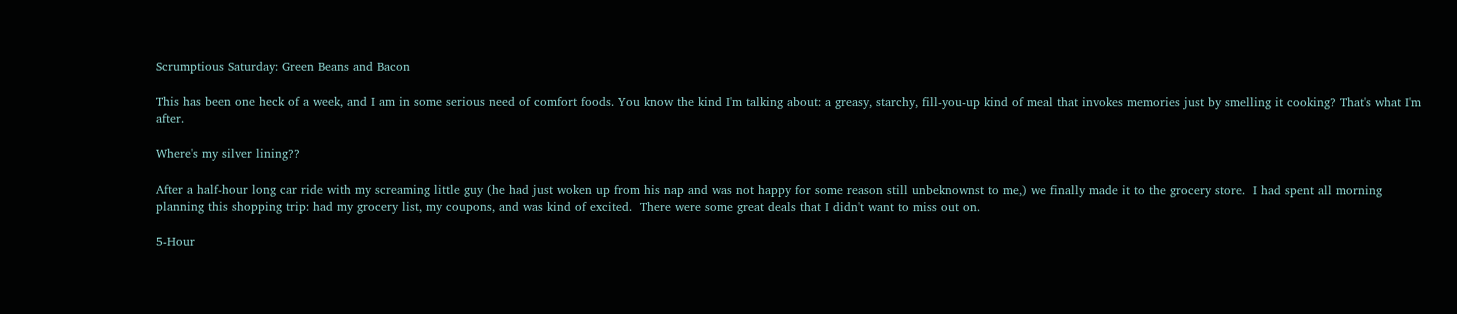Scrumptious Saturday: Green Beans and Bacon

This has been one heck of a week, and I am in some serious need of comfort foods. You know the kind I'm talking about: a greasy, starchy, fill-you-up kind of meal that invokes memories just by smelling it cooking? That's what I'm after.

Where's my silver lining??

After a half-hour long car ride with my screaming little guy (he had just woken up from his nap and was not happy for some reason still unbeknownst to me,) we finally made it to the grocery store.  I had spent all morning planning this shopping trip: had my grocery list, my coupons, and was kind of excited.  There were some great deals that I didn't want to miss out on.

5-Hour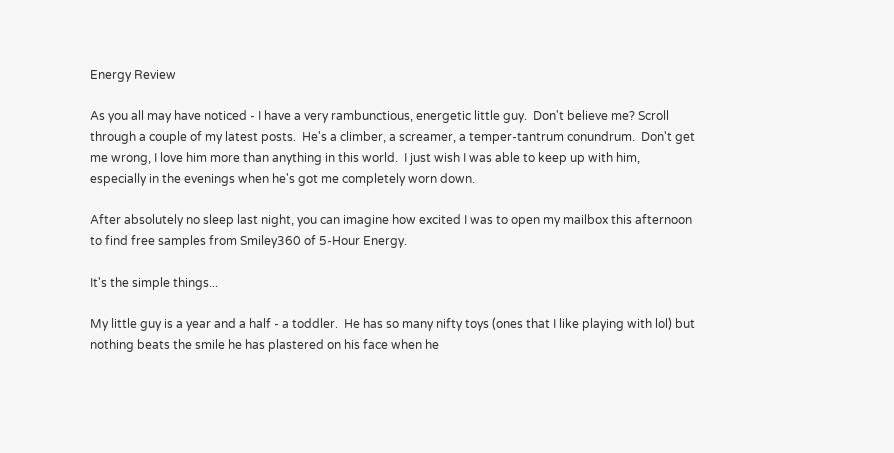Energy Review

As you all may have noticed - I have a very rambunctious, energetic little guy.  Don't believe me? Scroll through a couple of my latest posts.  He's a climber, a screamer, a temper-tantrum conundrum.  Don't get me wrong, I love him more than anything in this world.  I just wish I was able to keep up with him, especially in the evenings when he's got me completely worn down.

After absolutely no sleep last night, you can imagine how excited I was to open my mailbox this afternoon to find free samples from Smiley360 of 5-Hour Energy.

It's the simple things...

My little guy is a year and a half - a toddler.  He has so many nifty toys (ones that I like playing with lol) but nothing beats the smile he has plastered on his face when he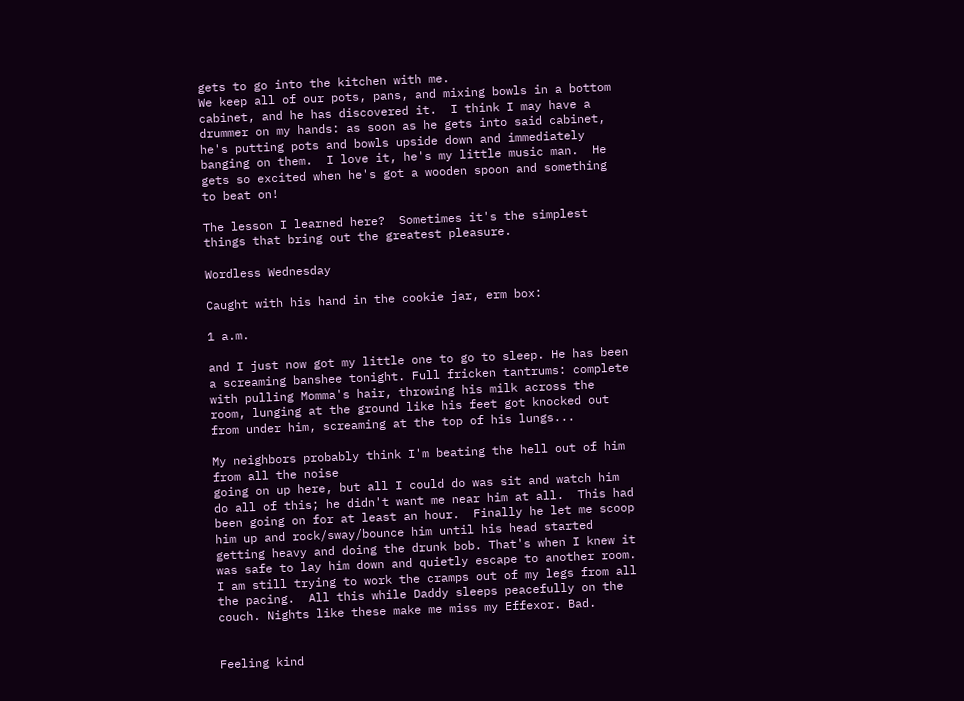gets to go into the kitchen with me.
We keep all of our pots, pans, and mixing bowls in a bottom cabinet, and he has discovered it.  I think I may have a drummer on my hands: as soon as he gets into said cabinet, he's putting pots and bowls upside down and immediately banging on them.  I love it, he's my little music man.  He gets so excited when he's got a wooden spoon and something to beat on!

The lesson I learned here?  Sometimes it's the simplest things that bring out the greatest pleasure.

Wordless Wednesday

Caught with his hand in the cookie jar, erm box:

1 a.m.

and I just now got my little one to go to sleep. He has been a screaming banshee tonight. Full fricken tantrums: complete with pulling Momma's hair, throwing his milk across the room, lunging at the ground like his feet got knocked out from under him, screaming at the top of his lungs...

My neighbors probably think I'm beating the hell out of him from all the noise
going on up here, but all I could do was sit and watch him do all of this; he didn't want me near him at all.  This had been going on for at least an hour.  Finally he let me scoop him up and rock/sway/bounce him until his head started getting heavy and doing the drunk bob. That's when I knew it was safe to lay him down and quietly escape to another room.  I am still trying to work the cramps out of my legs from all the pacing.  All this while Daddy sleeps peacefully on the couch. Nights like these make me miss my Effexor. Bad.


Feeling kind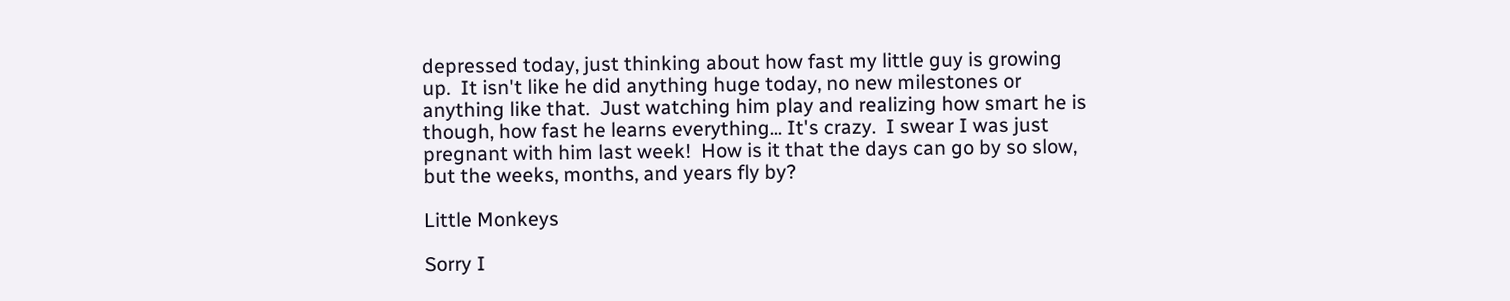depressed today, just thinking about how fast my little guy is growing up.  It isn't like he did anything huge today, no new milestones or anything like that.  Just watching him play and realizing how smart he is though, how fast he learns everything... It's crazy.  I swear I was just pregnant with him last week!  How is it that the days can go by so slow, but the weeks, months, and years fly by?

Little Monkeys

Sorry I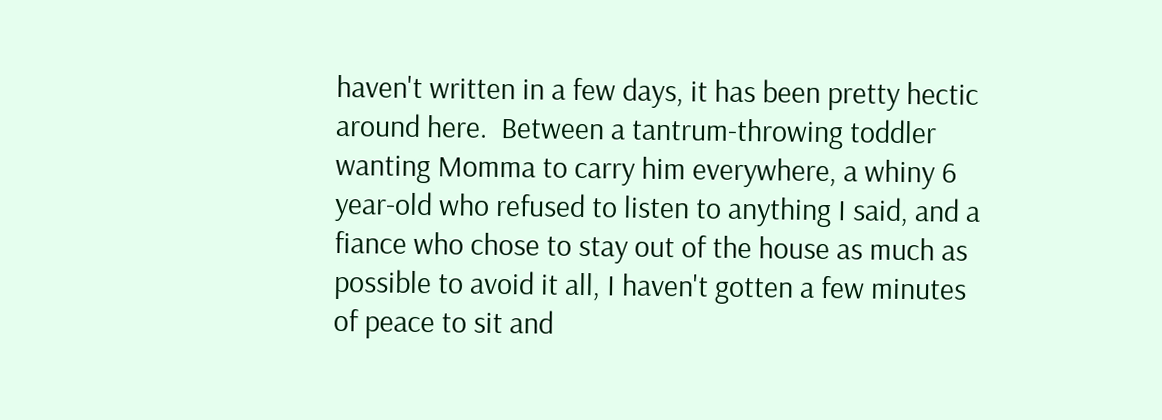haven't written in a few days, it has been pretty hectic around here.  Between a tantrum-throwing toddler wanting Momma to carry him everywhere, a whiny 6 year-old who refused to listen to anything I said, and a fiance who chose to stay out of the house as much as possible to avoid it all, I haven't gotten a few minutes of peace to sit and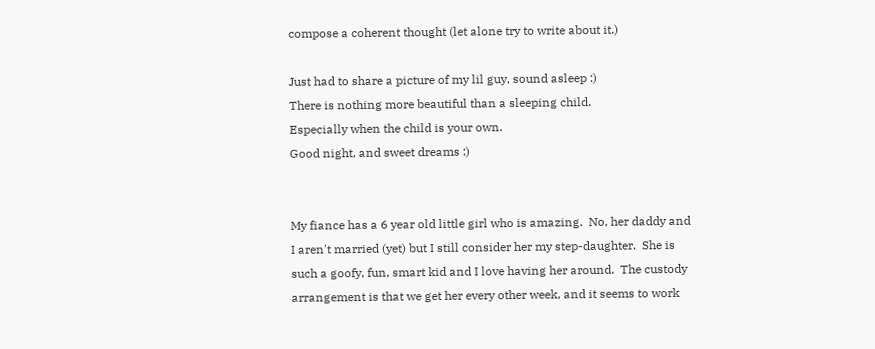compose a coherent thought (let alone try to write about it.)

Just had to share a picture of my lil guy, sound asleep :)
There is nothing more beautiful than a sleeping child.
Especially when the child is your own.
Good night, and sweet dreams :)


My fiance has a 6 year old little girl who is amazing.  No, her daddy and I aren't married (yet) but I still consider her my step-daughter.  She is such a goofy, fun, smart kid and I love having her around.  The custody arrangement is that we get her every other week, and it seems to work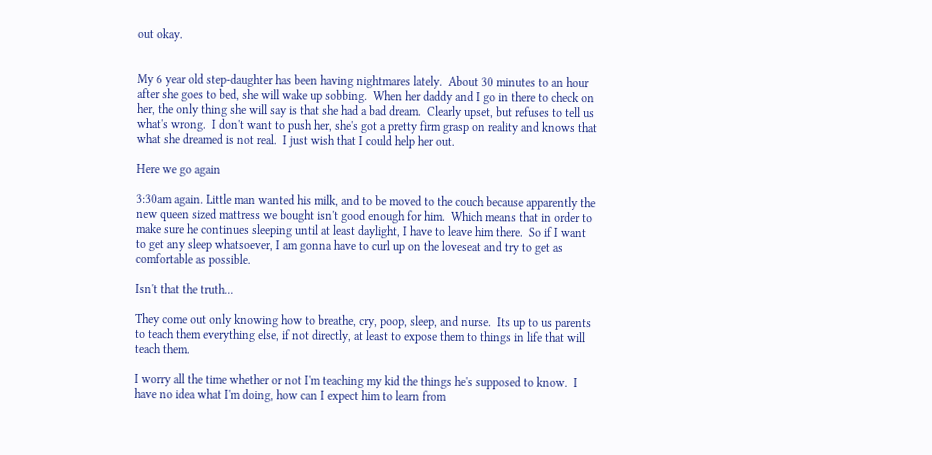out okay.


My 6 year old step-daughter has been having nightmares lately.  About 30 minutes to an hour after she goes to bed, she will wake up sobbing.  When her daddy and I go in there to check on her, the only thing she will say is that she had a bad dream.  Clearly upset, but refuses to tell us what's wrong.  I don't want to push her, she's got a pretty firm grasp on reality and knows that what she dreamed is not real.  I just wish that I could help her out.

Here we go again

3:30am again. Little man wanted his milk, and to be moved to the couch because apparently the new queen sized mattress we bought isn't good enough for him.  Which means that in order to make sure he continues sleeping until at least daylight, I have to leave him there.  So if I want to get any sleep whatsoever, I am gonna have to curl up on the loveseat and try to get as comfortable as possible.

Isn't that the truth...

They come out only knowing how to breathe, cry, poop, sleep, and nurse.  Its up to us parents to teach them everything else, if not directly, at least to expose them to things in life that will teach them.

I worry all the time whether or not I'm teaching my kid the things he's supposed to know.  I have no idea what I'm doing, how can I expect him to learn from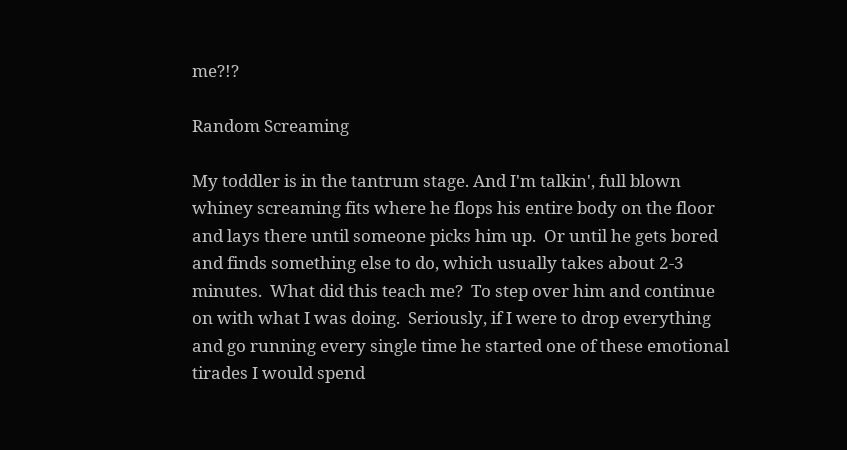me?!?

Random Screaming

My toddler is in the tantrum stage. And I'm talkin', full blown whiney screaming fits where he flops his entire body on the floor and lays there until someone picks him up.  Or until he gets bored and finds something else to do, which usually takes about 2-3 minutes.  What did this teach me?  To step over him and continue on with what I was doing.  Seriously, if I were to drop everything and go running every single time he started one of these emotional tirades I would spend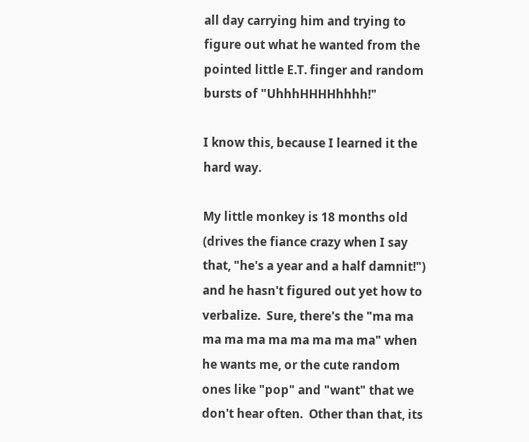all day carrying him and trying to figure out what he wanted from the pointed little E.T. finger and random bursts of "UhhhHHHHhhhh!"

I know this, because I learned it the hard way.

My little monkey is 18 months old (drives the fiance crazy when I say that, "he's a year and a half damnit!") and he hasn't figured out yet how to verbalize.  Sure, there's the "ma ma ma ma ma ma ma ma ma ma" when he wants me, or the cute random ones like "pop" and "want" that we don't hear often.  Other than that, its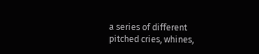a series of different pitched cries, whines,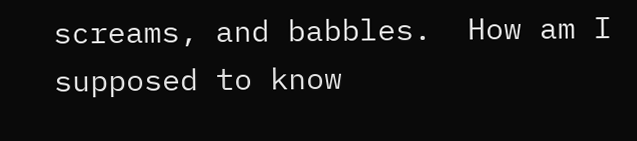screams, and babbles.  How am I supposed to know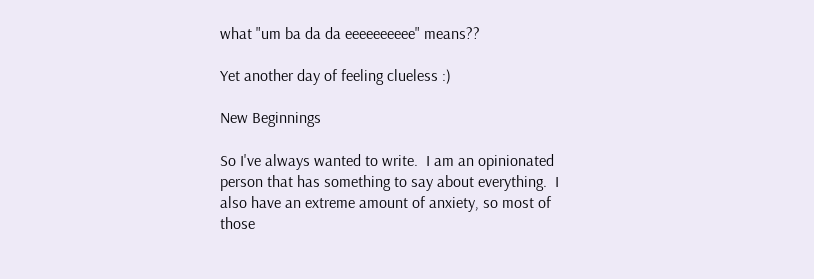what "um ba da da eeeeeeeeee" means??

Yet another day of feeling clueless :)

New Beginnings

So I've always wanted to write.  I am an opinionated person that has something to say about everything.  I also have an extreme amount of anxiety, so most of those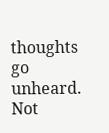thoughts go unheard.  Not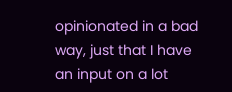opinionated in a bad way, just that I have an input on a lot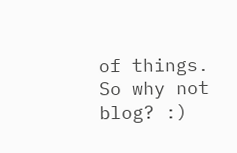of things.  So why not blog? :)